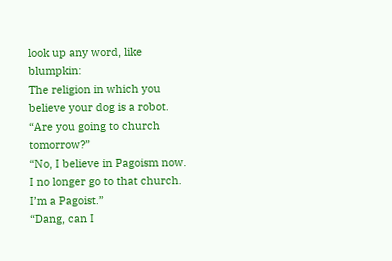look up any word, like blumpkin:
The religion in which you believe your dog is a robot.
“Are you going to church tomorrow?”
“No, I believe in Pagoism now. I no longer go to that church. I’m a Pagoist.”
“Dang, can I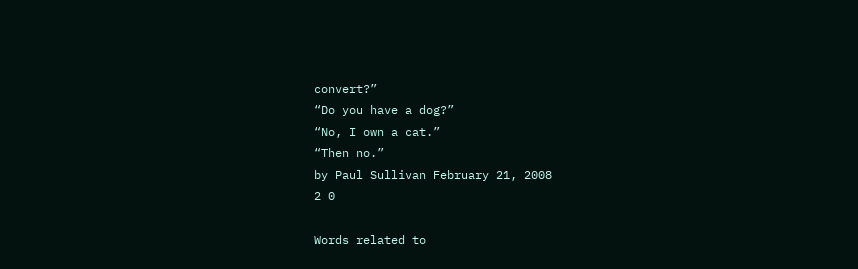convert?”
“Do you have a dog?”
“No, I own a cat.”
“Then no.”
by Paul Sullivan February 21, 2008
2 0

Words related to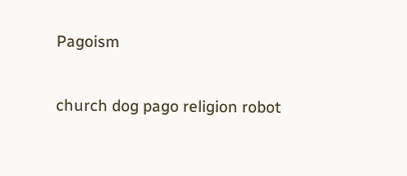Pagoism

church dog pago religion robot